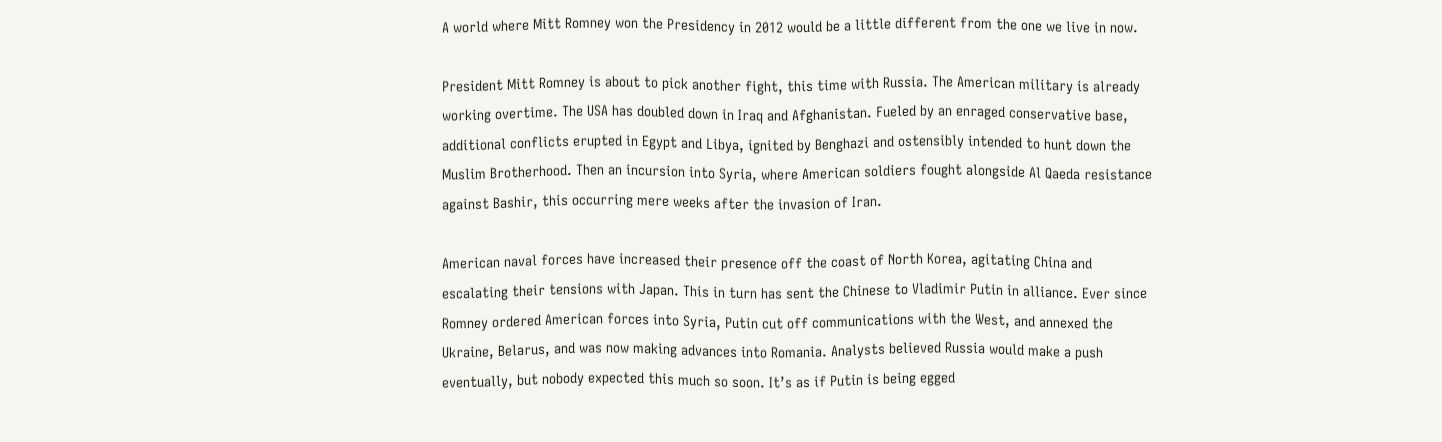A world where Mitt Romney won the Presidency in 2012 would be a little different from the one we live in now.

President Mitt Romney is about to pick another fight, this time with Russia. The American military is already working overtime. The USA has doubled down in Iraq and Afghanistan. Fueled by an enraged conservative base, additional conflicts erupted in Egypt and Libya, ignited by Benghazi and ostensibly intended to hunt down the Muslim Brotherhood. Then an incursion into Syria, where American soldiers fought alongside Al Qaeda resistance against Bashir, this occurring mere weeks after the invasion of Iran.

American naval forces have increased their presence off the coast of North Korea, agitating China and escalating their tensions with Japan. This in turn has sent the Chinese to Vladimir Putin in alliance. Ever since Romney ordered American forces into Syria, Putin cut off communications with the West, and annexed the Ukraine, Belarus, and was now making advances into Romania. Analysts believed Russia would make a push eventually, but nobody expected this much so soon. It’s as if Putin is being egged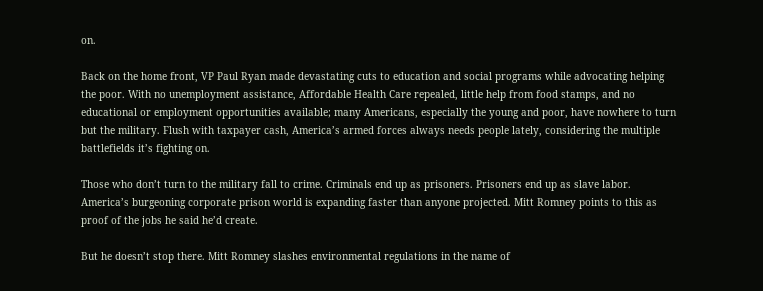on.

Back on the home front, VP Paul Ryan made devastating cuts to education and social programs while advocating helping the poor. With no unemployment assistance, Affordable Health Care repealed, little help from food stamps, and no educational or employment opportunities available; many Americans, especially the young and poor, have nowhere to turn but the military. Flush with taxpayer cash, America’s armed forces always needs people lately, considering the multiple battlefields it’s fighting on.

Those who don’t turn to the military fall to crime. Criminals end up as prisoners. Prisoners end up as slave labor. America’s burgeoning corporate prison world is expanding faster than anyone projected. Mitt Romney points to this as proof of the jobs he said he’d create.

But he doesn’t stop there. Mitt Romney slashes environmental regulations in the name of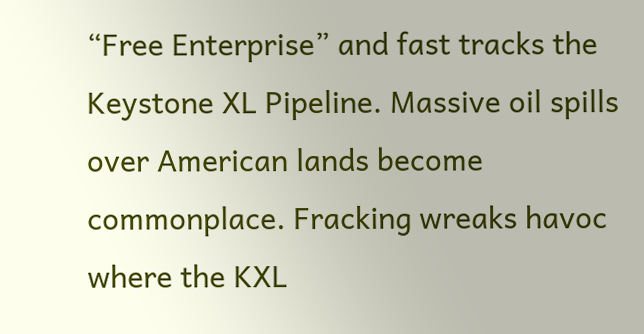“Free Enterprise” and fast tracks the Keystone XL Pipeline. Massive oil spills over American lands become commonplace. Fracking wreaks havoc where the KXL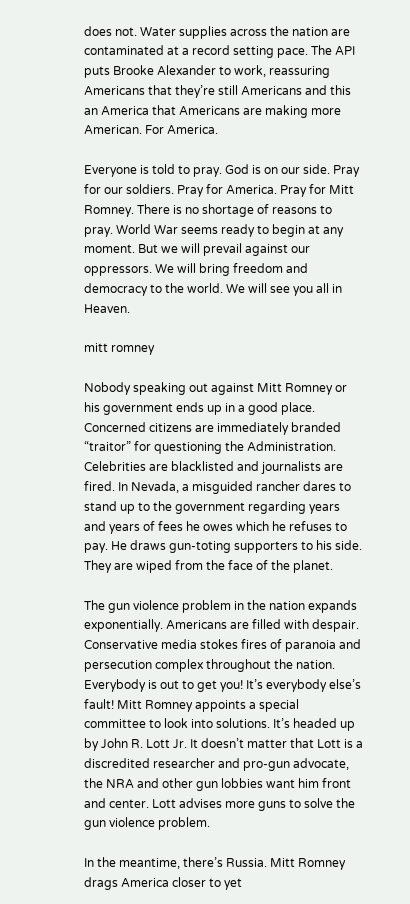does not. Water supplies across the nation are contaminated at a record setting pace. The API puts Brooke Alexander to work, reassuring Americans that they’re still Americans and this an America that Americans are making more American. For America.

Everyone is told to pray. God is on our side. Pray for our soldiers. Pray for America. Pray for Mitt Romney. There is no shortage of reasons to pray. World War seems ready to begin at any moment. But we will prevail against our oppressors. We will bring freedom and democracy to the world. We will see you all in Heaven.

mitt romney

Nobody speaking out against Mitt Romney or his government ends up in a good place. Concerned citizens are immediately branded “traitor” for questioning the Administration. Celebrities are blacklisted and journalists are fired. In Nevada, a misguided rancher dares to stand up to the government regarding years and years of fees he owes which he refuses to pay. He draws gun-toting supporters to his side. They are wiped from the face of the planet.

The gun violence problem in the nation expands exponentially. Americans are filled with despair. Conservative media stokes fires of paranoia and persecution complex throughout the nation. Everybody is out to get you! It’s everybody else’s fault! Mitt Romney appoints a special committee to look into solutions. It’s headed up by John R. Lott Jr. It doesn’t matter that Lott is a discredited researcher and pro-gun advocate, the NRA and other gun lobbies want him front and center. Lott advises more guns to solve the gun violence problem.

In the meantime, there’s Russia. Mitt Romney drags America closer to yet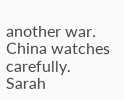another war. China watches carefully. Sarah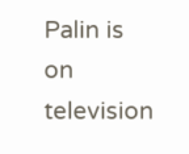Palin is on television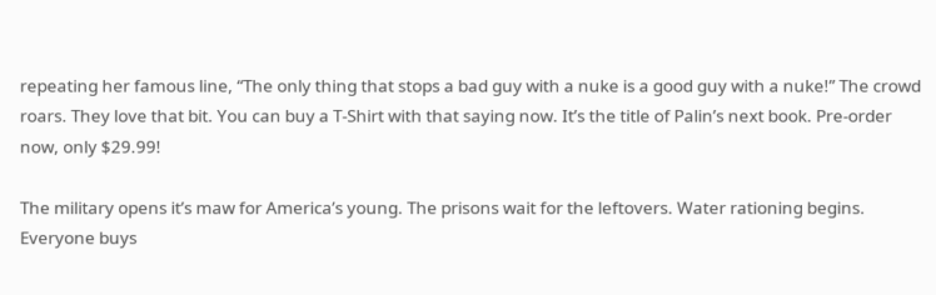repeating her famous line, “The only thing that stops a bad guy with a nuke is a good guy with a nuke!” The crowd roars. They love that bit. You can buy a T-Shirt with that saying now. It’s the title of Palin’s next book. Pre-order now, only $29.99!

The military opens it’s maw for America’s young. The prisons wait for the leftovers. Water rationing begins. Everyone buys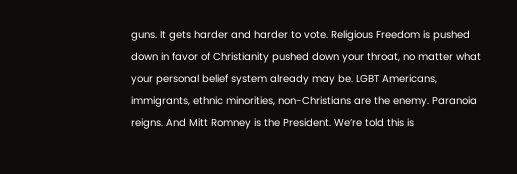guns. It gets harder and harder to vote. Religious Freedom is pushed down in favor of Christianity pushed down your throat, no matter what your personal belief system already may be. LGBT Americans, immigrants, ethnic minorities, non-Christians are the enemy. Paranoia reigns. And Mitt Romney is the President. We’re told this is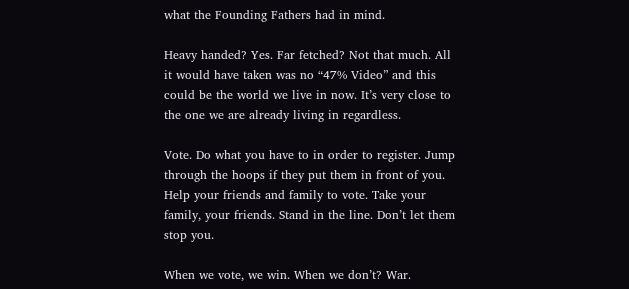what the Founding Fathers had in mind.

Heavy handed? Yes. Far fetched? Not that much. All it would have taken was no “47% Video” and this could be the world we live in now. It’s very close to the one we are already living in regardless.

Vote. Do what you have to in order to register. Jump through the hoops if they put them in front of you. Help your friends and family to vote. Take your family, your friends. Stand in the line. Don’t let them stop you.

When we vote, we win. When we don’t? War.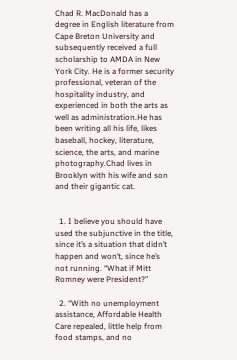Chad R. MacDonald has a degree in English literature from Cape Breton University and subsequently received a full scholarship to AMDA in New York City. He is a former security professional, veteran of the hospitality industry, and experienced in both the arts as well as administration.He has been writing all his life, likes baseball, hockey, literature, science, the arts, and marine photography.Chad lives in Brooklyn with his wife and son and their gigantic cat.


  1. I believe you should have used the subjunctive in the title, since it’s a situation that didn’t happen and won’t, since he’s not running. “What if Mitt Romney were President?”

  2. “With no unemployment assistance, Affordable Health Care repealed, little help from food stamps, and no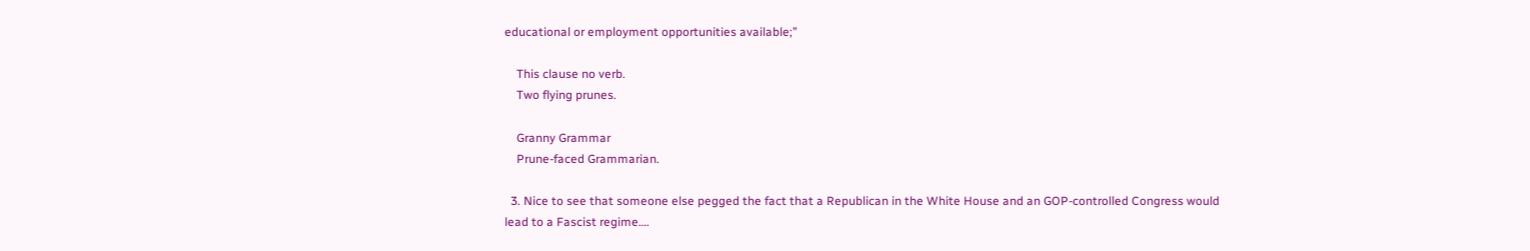educational or employment opportunities available;”

    This clause no verb.
    Two flying prunes.

    Granny Grammar
    Prune-faced Grammarian.

  3. Nice to see that someone else pegged the fact that a Republican in the White House and an GOP-controlled Congress would lead to a Fascist regime….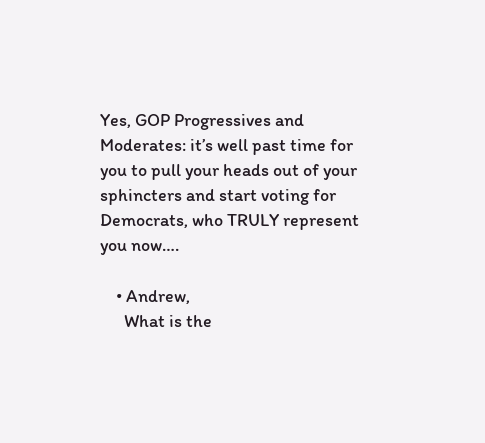Yes, GOP Progressives and Moderates: it’s well past time for you to pull your heads out of your sphincters and start voting for Democrats, who TRULY represent you now….

    • Andrew,
      What is the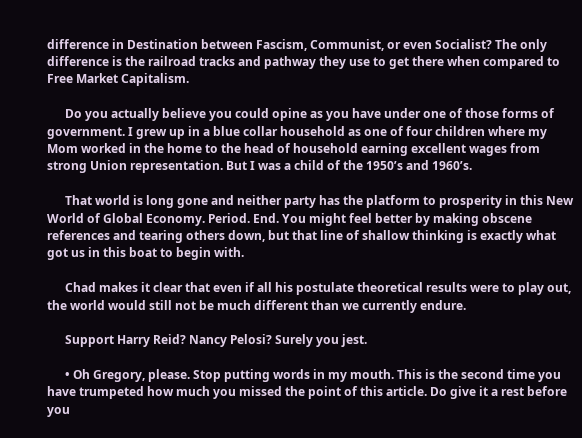difference in Destination between Fascism, Communist, or even Socialist? The only difference is the railroad tracks and pathway they use to get there when compared to Free Market Capitalism.

      Do you actually believe you could opine as you have under one of those forms of government. I grew up in a blue collar household as one of four children where my Mom worked in the home to the head of household earning excellent wages from strong Union representation. But I was a child of the 1950’s and 1960’s.

      That world is long gone and neither party has the platform to prosperity in this New World of Global Economy. Period. End. You might feel better by making obscene references and tearing others down, but that line of shallow thinking is exactly what got us in this boat to begin with.

      Chad makes it clear that even if all his postulate theoretical results were to play out, the world would still not be much different than we currently endure.

      Support Harry Reid? Nancy Pelosi? Surely you jest.

      • Oh Gregory, please. Stop putting words in my mouth. This is the second time you have trumpeted how much you missed the point of this article. Do give it a rest before you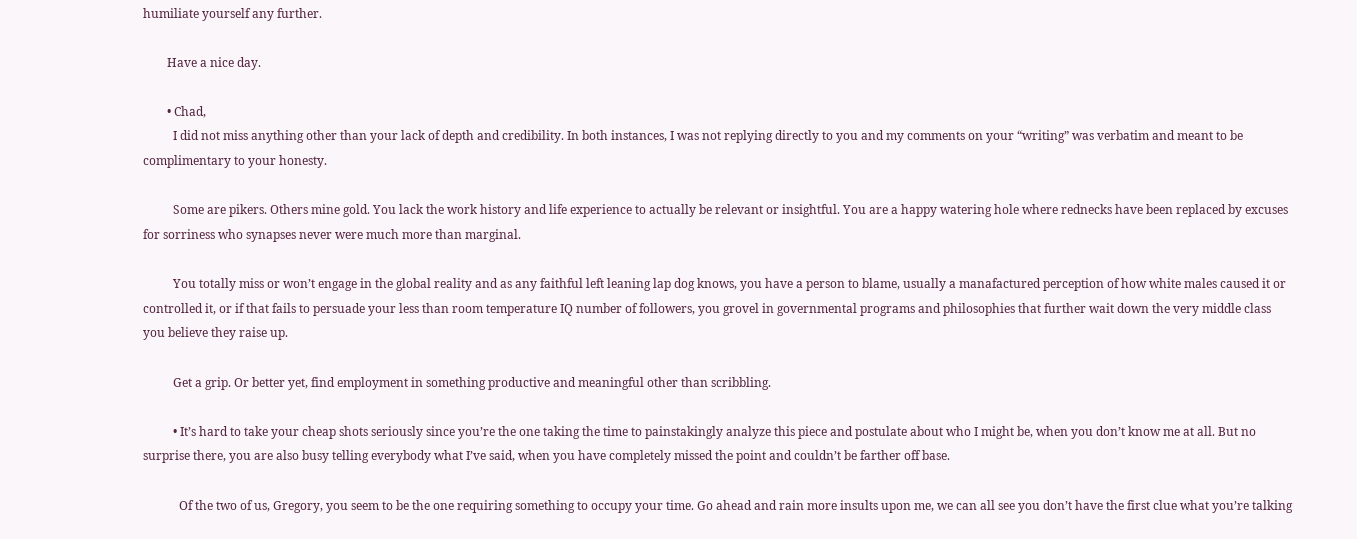humiliate yourself any further.

        Have a nice day.

        • Chad,
          I did not miss anything other than your lack of depth and credibility. In both instances, I was not replying directly to you and my comments on your “writing” was verbatim and meant to be complimentary to your honesty.

          Some are pikers. Others mine gold. You lack the work history and life experience to actually be relevant or insightful. You are a happy watering hole where rednecks have been replaced by excuses for sorriness who synapses never were much more than marginal.

          You totally miss or won’t engage in the global reality and as any faithful left leaning lap dog knows, you have a person to blame, usually a manafactured perception of how white males caused it or controlled it, or if that fails to persuade your less than room temperature IQ number of followers, you grovel in governmental programs and philosophies that further wait down the very middle class you believe they raise up.

          Get a grip. Or better yet, find employment in something productive and meaningful other than scribbling.

          • It’s hard to take your cheap shots seriously since you’re the one taking the time to painstakingly analyze this piece and postulate about who I might be, when you don’t know me at all. But no surprise there, you are also busy telling everybody what I’ve said, when you have completely missed the point and couldn’t be farther off base.

            Of the two of us, Gregory, you seem to be the one requiring something to occupy your time. Go ahead and rain more insults upon me, we can all see you don’t have the first clue what you’re talking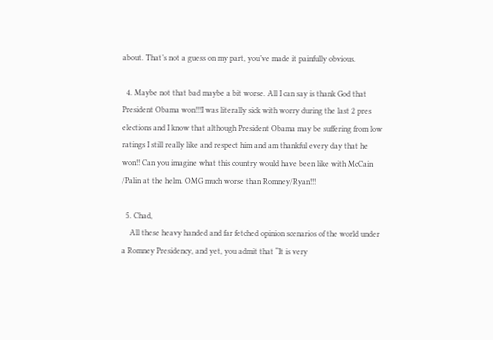about. That’s not a guess on my part, you’ve made it painfully obvious.

  4. Maybe not that bad maybe a bit worse. All I can say is thank God that President Obama won!!!I was literally sick with worry during the last 2 pres elections and I know that although President Obama may be suffering from low ratings I still really like and respect him and am thankful every day that he won!! Can you imagine what this country would have been like with McCain /Palin at the helm. OMG much worse than Romney/Ryan!!!

  5. Chad,
    All these heavy handed and far fetched opinion scenarios of the world under a Romney Presidency, and yet, you admit that “It is very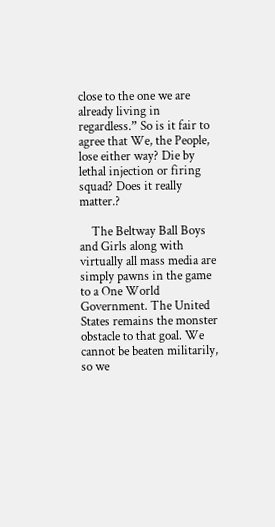close to the one we are already living in regardless.” So is it fair to agree that We, the People, lose either way? Die by lethal injection or firing squad? Does it really matter.?

    The Beltway Ball Boys and Girls along with virtually all mass media are simply pawns in the game to a One World Government. The United States remains the monster obstacle to that goal. We cannot be beaten militarily, so we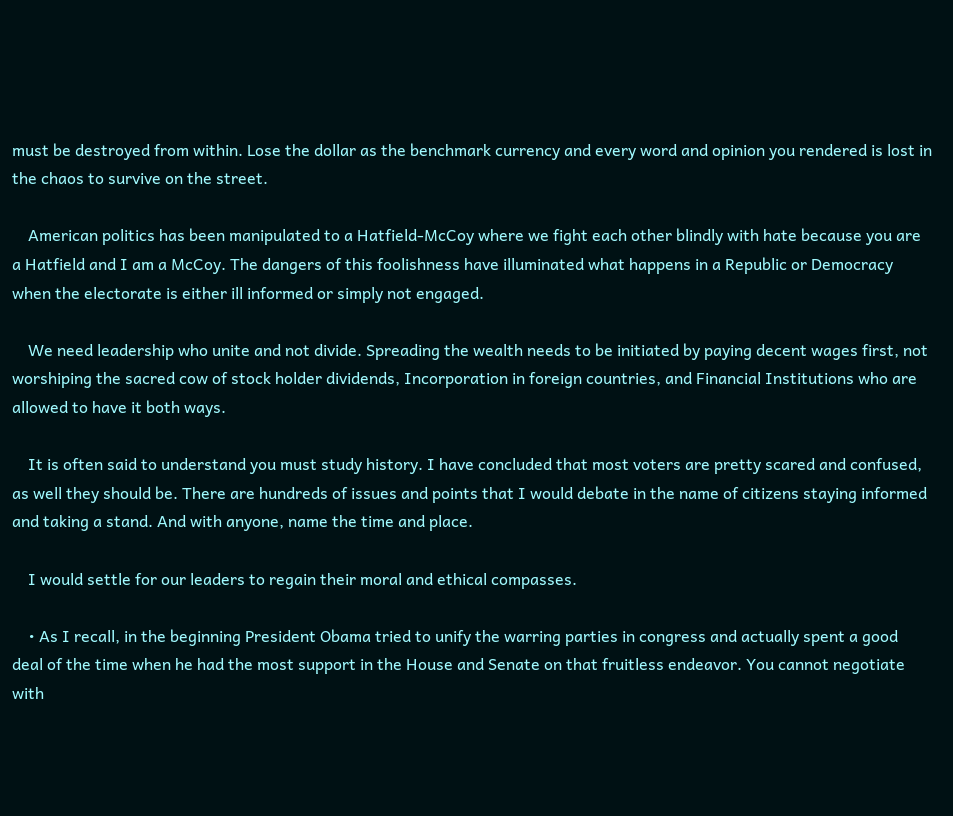must be destroyed from within. Lose the dollar as the benchmark currency and every word and opinion you rendered is lost in the chaos to survive on the street.

    American politics has been manipulated to a Hatfield-McCoy where we fight each other blindly with hate because you are a Hatfield and I am a McCoy. The dangers of this foolishness have illuminated what happens in a Republic or Democracy when the electorate is either ill informed or simply not engaged.

    We need leadership who unite and not divide. Spreading the wealth needs to be initiated by paying decent wages first, not worshiping the sacred cow of stock holder dividends, Incorporation in foreign countries, and Financial Institutions who are allowed to have it both ways.

    It is often said to understand you must study history. I have concluded that most voters are pretty scared and confused, as well they should be. There are hundreds of issues and points that I would debate in the name of citizens staying informed and taking a stand. And with anyone, name the time and place.

    I would settle for our leaders to regain their moral and ethical compasses.

    • As I recall, in the beginning President Obama tried to unify the warring parties in congress and actually spent a good deal of the time when he had the most support in the House and Senate on that fruitless endeavor. You cannot negotiate with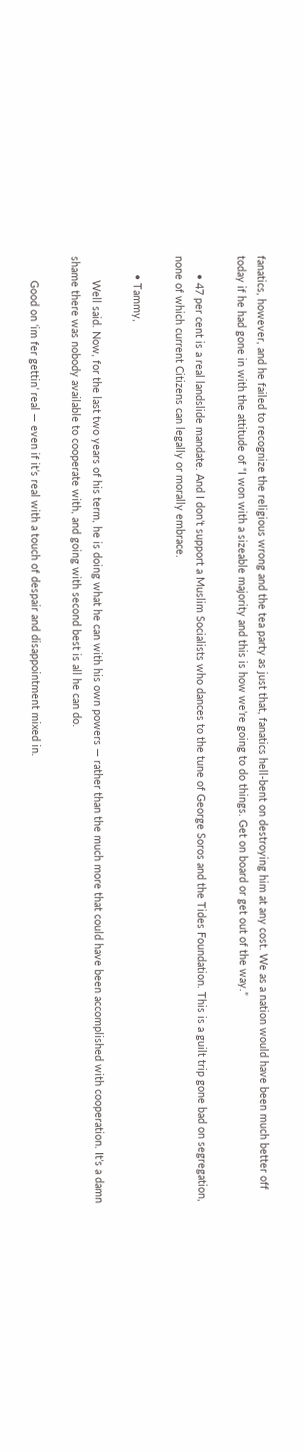fanatics, however, and he failed to recognize the religious wrong and the tea party as just that, fanatics hell-bent on destroying him at any cost. We as a nation would have been much better off today if he had gone in with the attitude of “I won with a sizeable majority and this is how we’re going to do things. Get on board or get out of the way.”

      • 47 per cent is a real landslide mandate. And I don’t support a Muslim Socialists who dances to the tune of George Soros and the Tides Foundation. This is a guilt trip gone bad on segregation, none of which current Citizens can legally or morally embrace.

      • Tammy,

        Well said. Now, for the last two years of his term, he is doing what he can with his own powers — rather than the much more that could have been accomplished with cooperation. It’s a damn shame there was nobody available to cooperate with, and going with second best is all he can do.

        Good on ‘im fer gettin’ real — even if it’s real with a touch of despair and disappointment mixed in.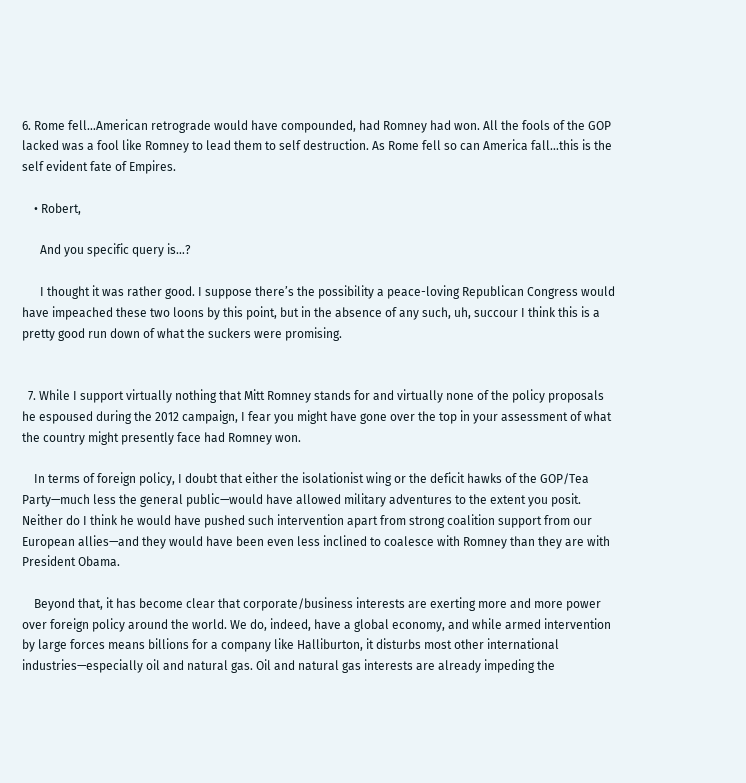6. Rome fell…American retrograde would have compounded, had Romney had won. All the fools of the GOP lacked was a fool like Romney to lead them to self destruction. As Rome fell so can America fall…this is the self evident fate of Empires.

    • Robert,

      And you specific query is…?

      I thought it was rather good. I suppose there’s the possibility a peace-loving Republican Congress would have impeached these two loons by this point, but in the absence of any such, uh, succour I think this is a pretty good run down of what the suckers were promising.


  7. While I support virtually nothing that Mitt Romney stands for and virtually none of the policy proposals he espoused during the 2012 campaign, I fear you might have gone over the top in your assessment of what the country might presently face had Romney won.

    In terms of foreign policy, I doubt that either the isolationist wing or the deficit hawks of the GOP/Tea Party—much less the general public—would have allowed military adventures to the extent you posit. Neither do I think he would have pushed such intervention apart from strong coalition support from our European allies—and they would have been even less inclined to coalesce with Romney than they are with President Obama.

    Beyond that, it has become clear that corporate/business interests are exerting more and more power over foreign policy around the world. We do, indeed, have a global economy, and while armed intervention by large forces means billions for a company like Halliburton, it disturbs most other international industries—especially oil and natural gas. Oil and natural gas interests are already impeding the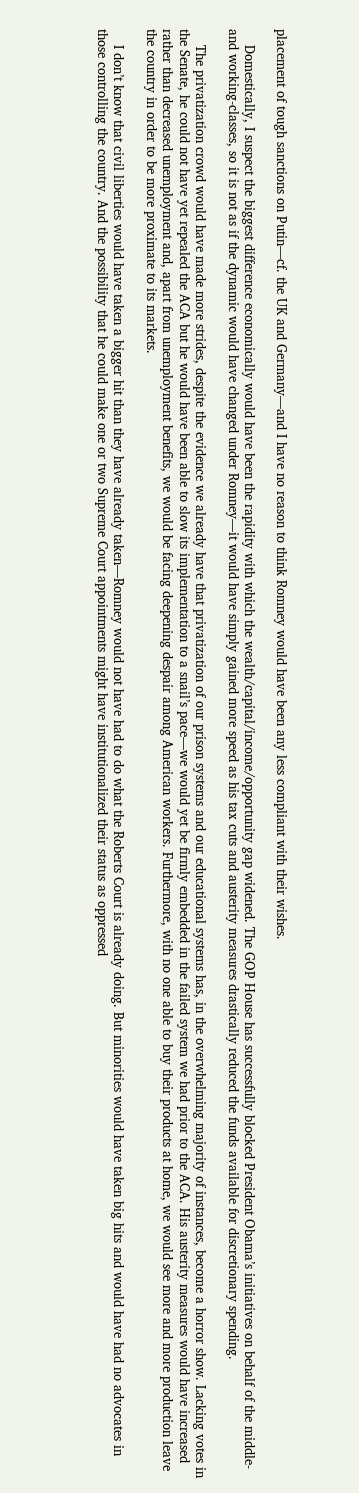placement of tough sanctions on Putin—cf. the UK and Germany—and I have no reason to think Romney would have been any less compliant with their wishes.

    Domestically, I suspect the biggest difference economically would have been the rapidity with which the wealth/capital/income/opportunity gap widened. The GOP House has successfully blocked President Obama’s initiatives on behalf of the middle- and working-classes, so it is not as if the dynamic would have changed under Romney—it would have simply gained more speed as his tax cuts and austerity measures drastically reduced the funds available for discretionary spending.

    The privatization crowd would have made more strides, despite the evidence we already have that privatization of our prison systems and our educational systems has, in the overwhelming majority of instances, become a horror show. Lacking votes in the Senate, he could not have yet repealed the ACA but he would have been able to slow its implementation to a snail’s pace—we would yet be firmly embedded in the failed system we had prior to the ACA. His austerity measures would have increased rather than decreased unemployment and, apart from unemployment benefits, we would be facing deepening despair among American workers. Furthermore, with no one able to buy their products at home, we would see more and more production leave the country in order to be more proximate to its markets.

    I don’t know that civil liberties would have taken a bigger hit than they have already taken—Romney would not have had to do what the Roberts Court is already doing. But minorities would have taken big hits and would have had no advocates in those controlling the country. And the possibility that he could make one or two Supreme Court appointments might have institutionalized their status as oppressed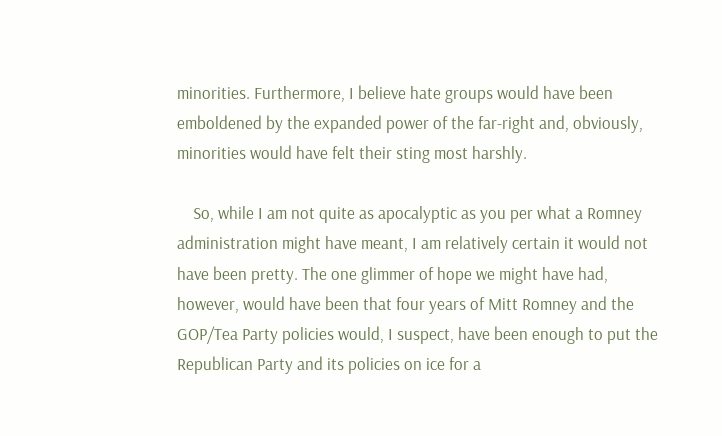minorities. Furthermore, I believe hate groups would have been emboldened by the expanded power of the far-right and, obviously, minorities would have felt their sting most harshly.

    So, while I am not quite as apocalyptic as you per what a Romney administration might have meant, I am relatively certain it would not have been pretty. The one glimmer of hope we might have had, however, would have been that four years of Mitt Romney and the GOP/Tea Party policies would, I suspect, have been enough to put the Republican Party and its policies on ice for a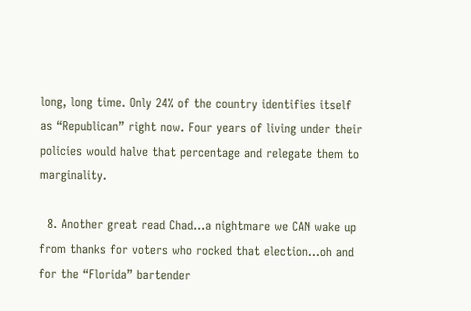long, long time. Only 24% of the country identifies itself as “Republican” right now. Four years of living under their policies would halve that percentage and relegate them to marginality.

  8. Another great read Chad…a nightmare we CAN wake up from thanks for voters who rocked that election…oh and for the “Florida” bartender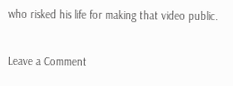who risked his life for making that video public.

Leave a Comment